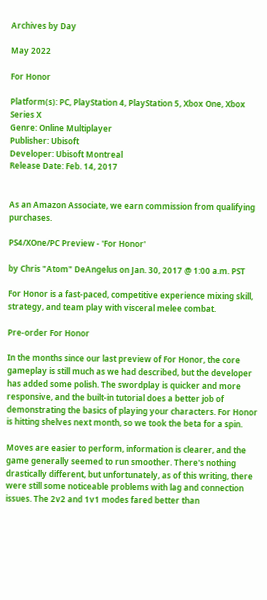Archives by Day

May 2022

For Honor

Platform(s): PC, PlayStation 4, PlayStation 5, Xbox One, Xbox Series X
Genre: Online Multiplayer
Publisher: Ubisoft
Developer: Ubisoft Montreal
Release Date: Feb. 14, 2017


As an Amazon Associate, we earn commission from qualifying purchases.

PS4/XOne/PC Preview - 'For Honor'

by Chris "Atom" DeAngelus on Jan. 30, 2017 @ 1:00 a.m. PST

For Honor is a fast-paced, competitive experience mixing skill, strategy, and team play with visceral melee combat.

Pre-order For Honor

In the months since our last preview of For Honor, the core gameplay is still much as we had described, but the developer has added some polish. The swordplay is quicker and more responsive, and the built-in tutorial does a better job of demonstrating the basics of playing your characters. For Honor is hitting shelves next month, so we took the beta for a spin.

Moves are easier to perform, information is clearer, and the game generally seemed to run smoother. There's nothing drastically different, but unfortunately, as of this writing, there were still some noticeable problems with lag and connection issues. The 2v2 and 1v1 modes fared better than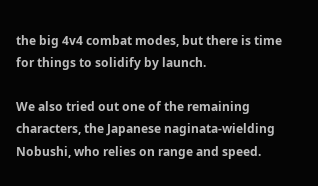the big 4v4 combat modes, but there is time for things to solidify by launch.

We also tried out one of the remaining characters, the Japanese naginata-wielding Nobushi, who relies on range and speed.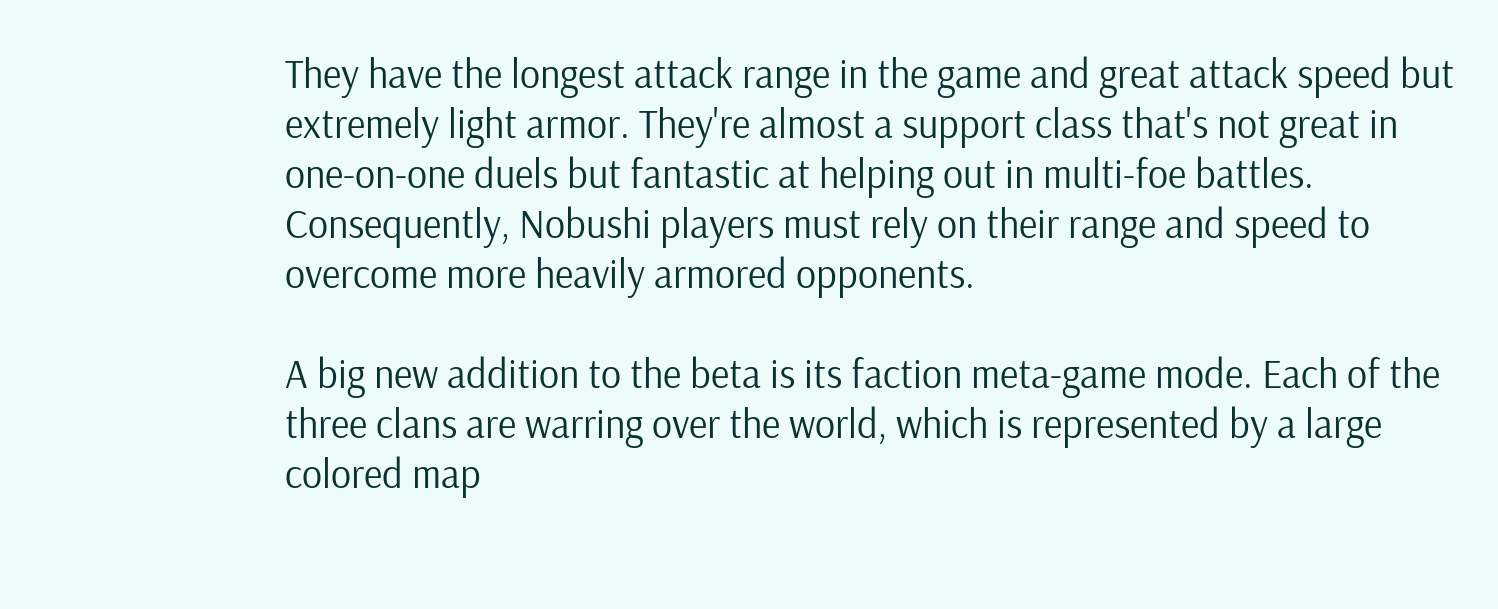They have the longest attack range in the game and great attack speed but extremely light armor. They're almost a support class that's not great in one-on-one duels but fantastic at helping out in multi-foe battles. Consequently, Nobushi players must rely on their range and speed to overcome more heavily armored opponents.

A big new addition to the beta is its faction meta-game mode. Each of the three clans are warring over the world, which is represented by a large colored map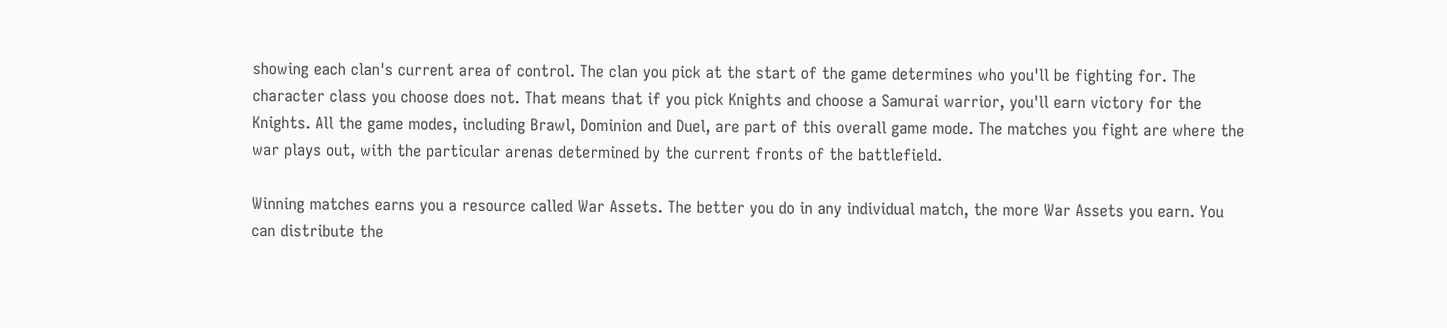showing each clan's current area of control. The clan you pick at the start of the game determines who you'll be fighting for. The character class you choose does not. That means that if you pick Knights and choose a Samurai warrior, you'll earn victory for the Knights. All the game modes, including Brawl, Dominion and Duel, are part of this overall game mode. The matches you fight are where the war plays out, with the particular arenas determined by the current fronts of the battlefield.

Winning matches earns you a resource called War Assets. The better you do in any individual match, the more War Assets you earn. You can distribute the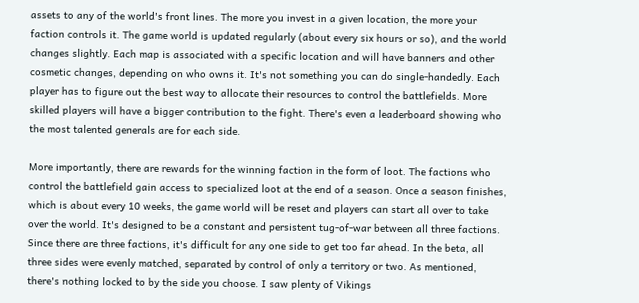assets to any of the world's front lines. The more you invest in a given location, the more your faction controls it. The game world is updated regularly (about every six hours or so), and the world changes slightly. Each map is associated with a specific location and will have banners and other cosmetic changes, depending on who owns it. It's not something you can do single-handedly. Each player has to figure out the best way to allocate their resources to control the battlefields. More skilled players will have a bigger contribution to the fight. There's even a leaderboard showing who the most talented generals are for each side.

More importantly, there are rewards for the winning faction in the form of loot. The factions who control the battlefield gain access to specialized loot at the end of a season. Once a season finishes, which is about every 10 weeks, the game world will be reset and players can start all over to take over the world. It's designed to be a constant and persistent tug-of-war between all three factions. Since there are three factions, it's difficult for any one side to get too far ahead. In the beta, all three sides were evenly matched, separated by control of only a territory or two. As mentioned, there's nothing locked to by the side you choose. I saw plenty of Vikings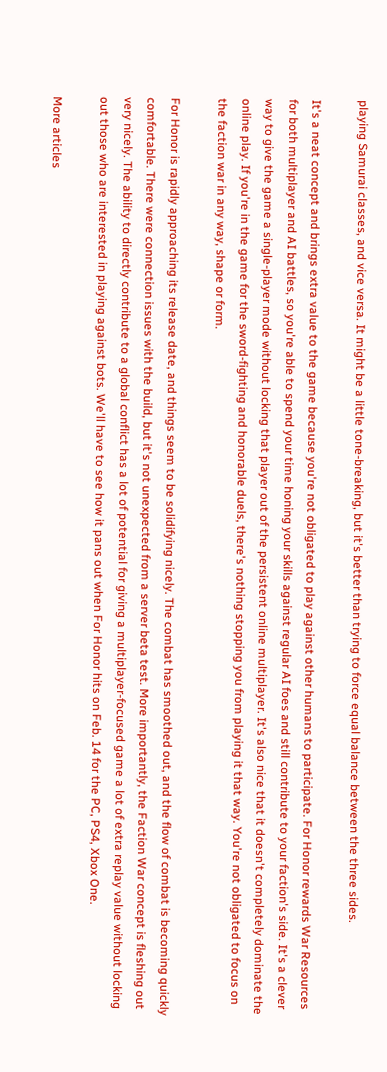playing Samurai classes, and vice versa. It might be a little tone-breaking, but it's better than trying to force equal balance between the three sides.

It's a neat concept and brings extra value to the game because you're not obligated to play against other humans to participate. For Honor rewards War Resources for both multiplayer and AI battles, so you're able to spend your time honing your skills against regular AI foes and still contribute to your faction's side. It's a clever way to give the game a single-player mode without locking that player out of the persistent online multiplayer. It's also nice that it doesn't completely dominate the online play. If you're in the game for the sword-fighting and honorable duels, there's nothing stopping you from playing it that way. You're not obligated to focus on the faction war in any way, shape or form.

For Honor is rapidly approaching its release date, and things seem to be solidifying nicely. The combat has smoothed out, and the flow of combat is becoming quickly comfortable. There were connection issues with the build, but it's not unexpected from a server beta test. More importantly, the Faction War concept is fleshing out very nicely. The ability to directly contribute to a global conflict has a lot of potential for giving a multiplayer-focused game a lot of extra replay value without locking out those who are interested in playing against bots. We'll have to see how it pans out when For Honor hits on Feb. 14 for the PC, PS4, Xbox One.

More articles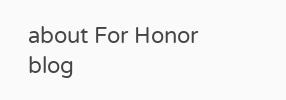about For Honor
blog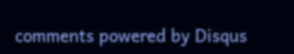comments powered by Disqus